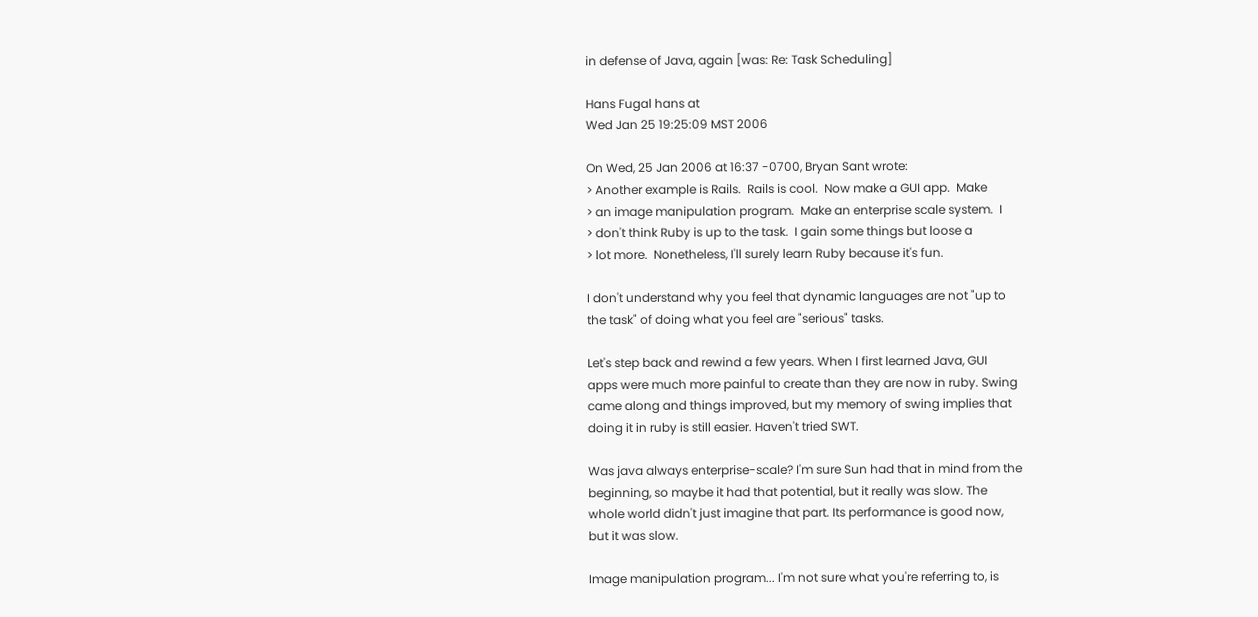in defense of Java, again [was: Re: Task Scheduling]

Hans Fugal hans at
Wed Jan 25 19:25:09 MST 2006

On Wed, 25 Jan 2006 at 16:37 -0700, Bryan Sant wrote:
> Another example is Rails.  Rails is cool.  Now make a GUI app.  Make
> an image manipulation program.  Make an enterprise scale system.  I
> don't think Ruby is up to the task.  I gain some things but loose a
> lot more.  Nonetheless, I'll surely learn Ruby because it's fun.

I don't understand why you feel that dynamic languages are not "up to
the task" of doing what you feel are "serious" tasks.

Let's step back and rewind a few years. When I first learned Java, GUI
apps were much more painful to create than they are now in ruby. Swing
came along and things improved, but my memory of swing implies that
doing it in ruby is still easier. Haven't tried SWT.

Was java always enterprise-scale? I'm sure Sun had that in mind from the
beginning, so maybe it had that potential, but it really was slow. The
whole world didn't just imagine that part. Its performance is good now,
but it was slow.

Image manipulation program... I'm not sure what you're referring to, is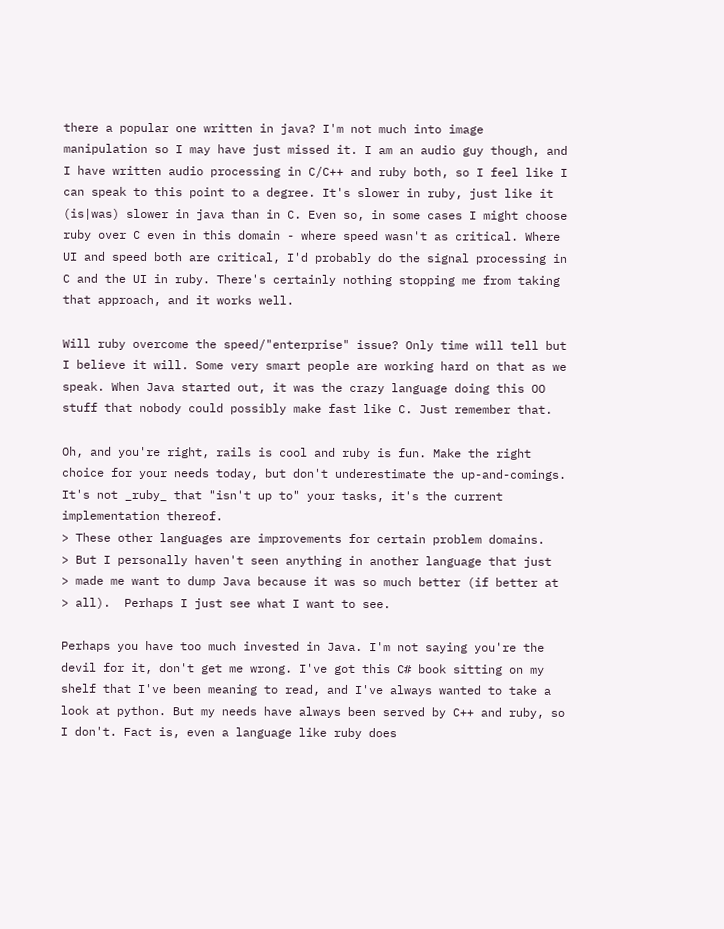there a popular one written in java? I'm not much into image
manipulation so I may have just missed it. I am an audio guy though, and
I have written audio processing in C/C++ and ruby both, so I feel like I
can speak to this point to a degree. It's slower in ruby, just like it
(is|was) slower in java than in C. Even so, in some cases I might choose
ruby over C even in this domain - where speed wasn't as critical. Where
UI and speed both are critical, I'd probably do the signal processing in
C and the UI in ruby. There's certainly nothing stopping me from taking
that approach, and it works well.

Will ruby overcome the speed/"enterprise" issue? Only time will tell but
I believe it will. Some very smart people are working hard on that as we
speak. When Java started out, it was the crazy language doing this OO
stuff that nobody could possibly make fast like C. Just remember that.

Oh, and you're right, rails is cool and ruby is fun. Make the right
choice for your needs today, but don't underestimate the up-and-comings.
It's not _ruby_ that "isn't up to" your tasks, it's the current
implementation thereof.
> These other languages are improvements for certain problem domains.
> But I personally haven't seen anything in another language that just
> made me want to dump Java because it was so much better (if better at
> all).  Perhaps I just see what I want to see.

Perhaps you have too much invested in Java. I'm not saying you're the
devil for it, don't get me wrong. I've got this C# book sitting on my
shelf that I've been meaning to read, and I've always wanted to take a
look at python. But my needs have always been served by C++ and ruby, so
I don't. Fact is, even a language like ruby does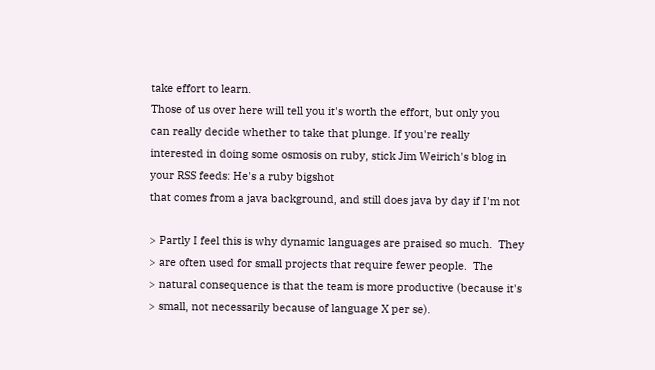take effort to learn.
Those of us over here will tell you it's worth the effort, but only you
can really decide whether to take that plunge. If you're really
interested in doing some osmosis on ruby, stick Jim Weirich's blog in
your RSS feeds: He's a ruby bigshot
that comes from a java background, and still does java by day if I'm not

> Partly I feel this is why dynamic languages are praised so much.  They
> are often used for small projects that require fewer people.  The
> natural consequence is that the team is more productive (because it's
> small, not necessarily because of language X per se).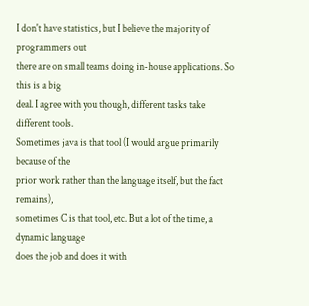I don't have statistics, but I believe the majority of programmers out
there are on small teams doing in-house applications. So this is a big
deal. I agree with you though, different tasks take different tools.
Sometimes java is that tool (I would argue primarily because of the
prior work rather than the language itself, but the fact remains),
sometimes C is that tool, etc. But a lot of the time, a dynamic language
does the job and does it with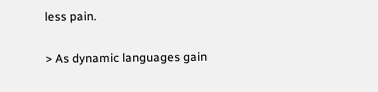less pain.

> As dynamic languages gain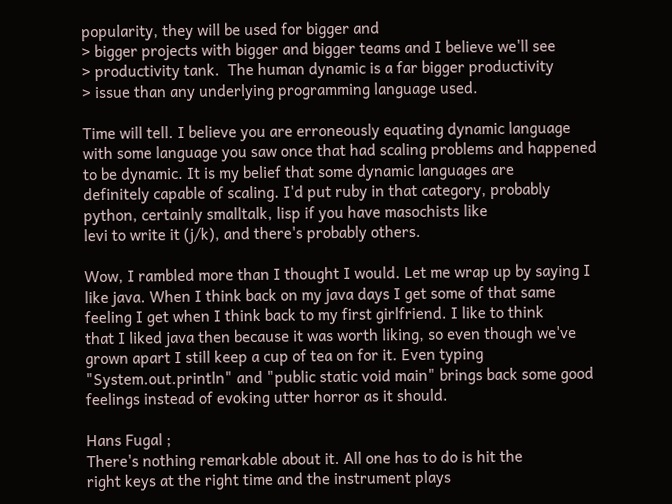popularity, they will be used for bigger and
> bigger projects with bigger and bigger teams and I believe we'll see
> productivity tank.  The human dynamic is a far bigger productivity
> issue than any underlying programming language used.

Time will tell. I believe you are erroneously equating dynamic language
with some language you saw once that had scaling problems and happened
to be dynamic. It is my belief that some dynamic languages are
definitely capable of scaling. I'd put ruby in that category, probably
python, certainly smalltalk, lisp if you have masochists like
levi to write it (j/k), and there's probably others.

Wow, I rambled more than I thought I would. Let me wrap up by saying I
like java. When I think back on my java days I get some of that same
feeling I get when I think back to my first girlfriend. I like to think
that I liked java then because it was worth liking, so even though we've
grown apart I still keep a cup of tea on for it. Even typing
"System.out.println" and "public static void main" brings back some good
feelings instead of evoking utter horror as it should.

Hans Fugal ;
There's nothing remarkable about it. All one has to do is hit the
right keys at the right time and the instrument plays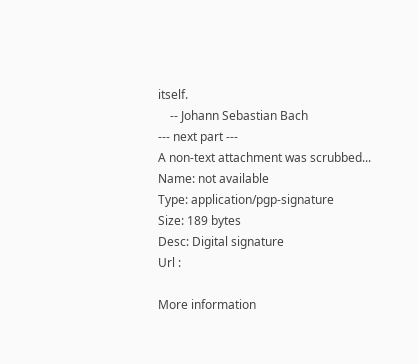itself.
    -- Johann Sebastian Bach
--- next part ---
A non-text attachment was scrubbed...
Name: not available
Type: application/pgp-signature
Size: 189 bytes
Desc: Digital signature
Url :

More information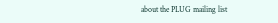about the PLUG mailing list